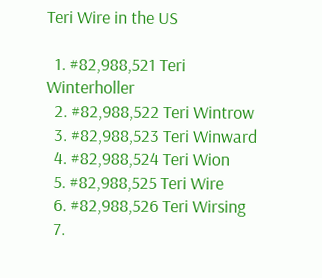Teri Wire in the US

  1. #82,988,521 Teri Winterholler
  2. #82,988,522 Teri Wintrow
  3. #82,988,523 Teri Winward
  4. #82,988,524 Teri Wion
  5. #82,988,525 Teri Wire
  6. #82,988,526 Teri Wirsing
  7.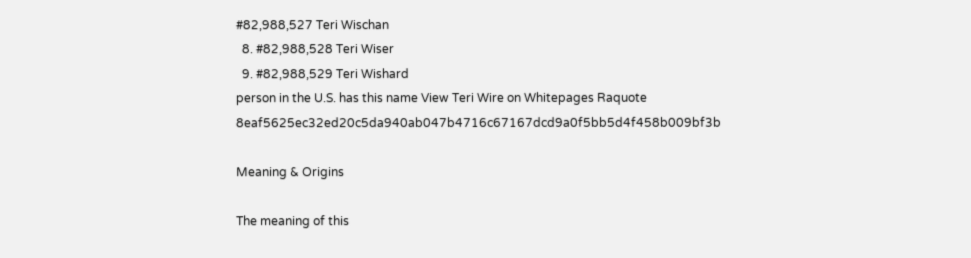#82,988,527 Teri Wischan
  8. #82,988,528 Teri Wiser
  9. #82,988,529 Teri Wishard
person in the U.S. has this name View Teri Wire on Whitepages Raquote 8eaf5625ec32ed20c5da940ab047b4716c67167dcd9a0f5bb5d4f458b009bf3b

Meaning & Origins

The meaning of this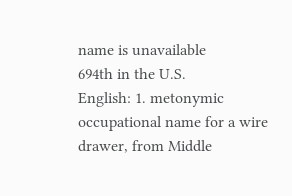name is unavailable
694th in the U.S.
English: 1. metonymic occupational name for a wire drawer, from Middle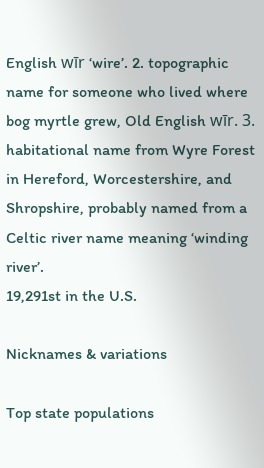English wīr ‘wire’. 2. topographic name for someone who lived where bog myrtle grew, Old English wīr. 3. habitational name from Wyre Forest in Hereford, Worcestershire, and Shropshire, probably named from a Celtic river name meaning ‘winding river’.
19,291st in the U.S.

Nicknames & variations

Top state populations